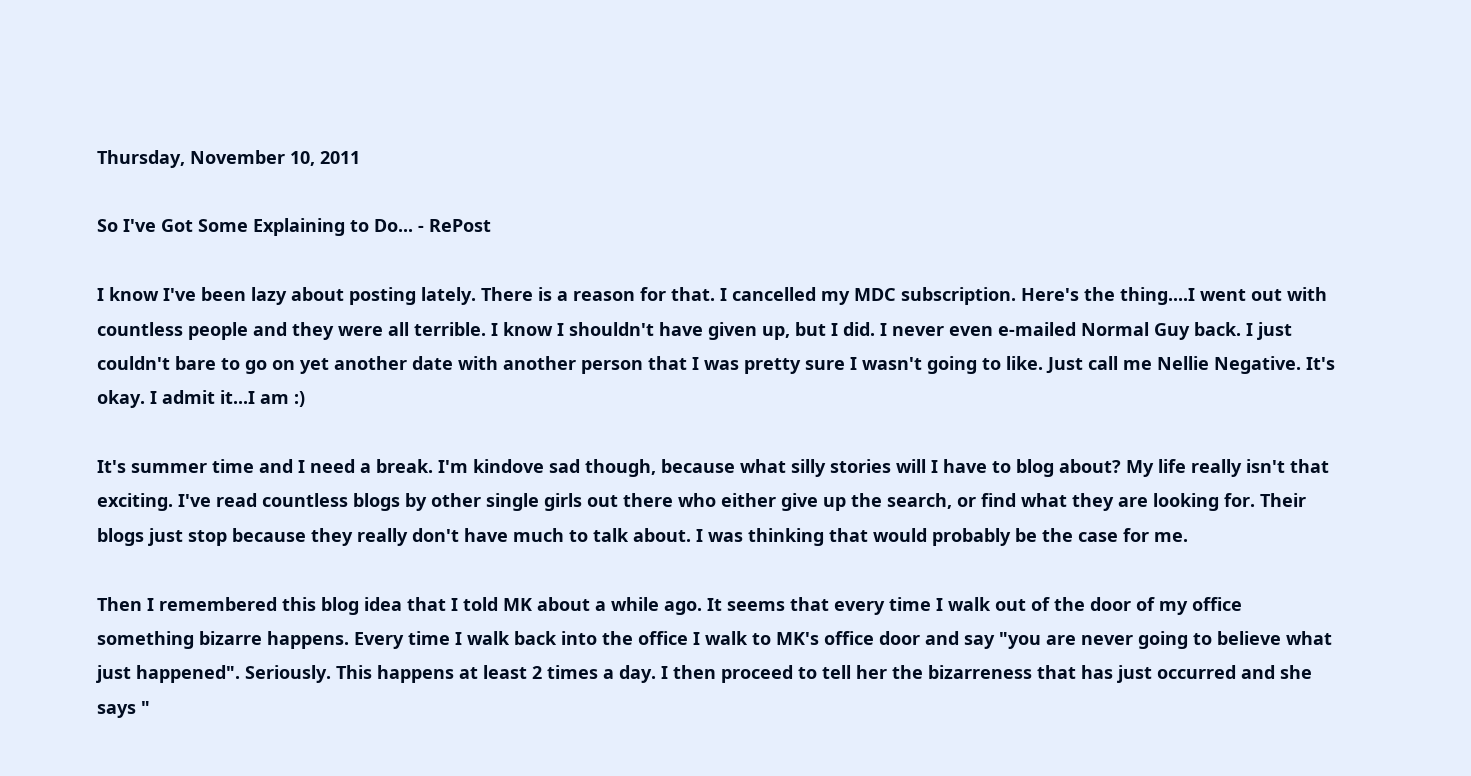Thursday, November 10, 2011

So I've Got Some Explaining to Do... - RePost

I know I've been lazy about posting lately. There is a reason for that. I cancelled my MDC subscription. Here's the thing....I went out with countless people and they were all terrible. I know I shouldn't have given up, but I did. I never even e-mailed Normal Guy back. I just couldn't bare to go on yet another date with another person that I was pretty sure I wasn't going to like. Just call me Nellie Negative. It's okay. I admit it...I am :)

It's summer time and I need a break. I'm kindove sad though, because what silly stories will I have to blog about? My life really isn't that exciting. I've read countless blogs by other single girls out there who either give up the search, or find what they are looking for. Their blogs just stop because they really don't have much to talk about. I was thinking that would probably be the case for me.

Then I remembered this blog idea that I told MK about a while ago. It seems that every time I walk out of the door of my office something bizarre happens. Every time I walk back into the office I walk to MK's office door and say "you are never going to believe what just happened". Seriously. This happens at least 2 times a day. I then proceed to tell her the bizarreness that has just occurred and she says "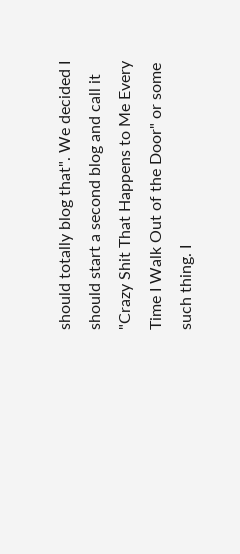should totally blog that". We decided I should start a second blog and call it "Crazy Shit That Happens to Me Every Time I Walk Out of the Door" or some such thing. I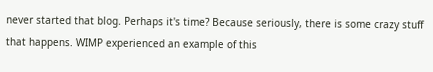never started that blog. Perhaps it's time? Because seriously, there is some crazy stuff that happens. WIMP experienced an example of this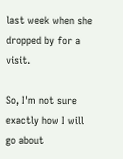last week when she dropped by for a visit.

So, I'm not sure exactly how I will go about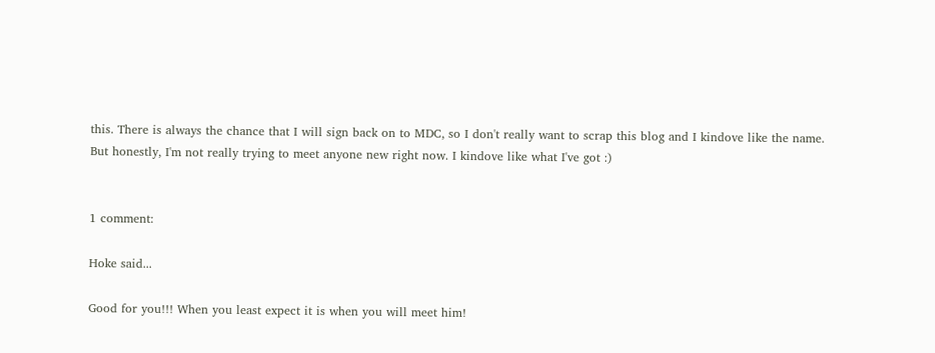this. There is always the chance that I will sign back on to MDC, so I don't really want to scrap this blog and I kindove like the name. But honestly, I'm not really trying to meet anyone new right now. I kindove like what I've got :)


1 comment:

Hoke said...

Good for you!!! When you least expect it is when you will meet him!